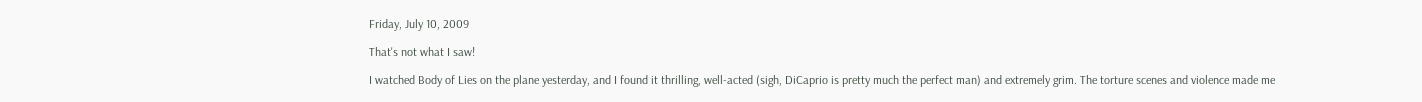Friday, July 10, 2009

That's not what I saw!

I watched Body of Lies on the plane yesterday, and I found it thrilling, well-acted (sigh, DiCaprio is pretty much the perfect man) and extremely grim. The torture scenes and violence made me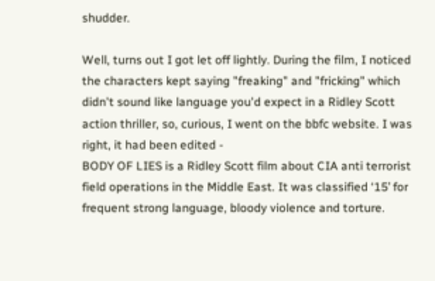shudder.

Well, turns out I got let off lightly. During the film, I noticed the characters kept saying "freaking" and "fricking" which didn't sound like language you'd expect in a Ridley Scott action thriller, so, curious, I went on the bbfc website. I was right, it had been edited -
BODY OF LIES is a Ridley Scott film about CIA anti terrorist field operations in the Middle East. It was classified ‘15’ for frequent strong language, bloody violence and torture.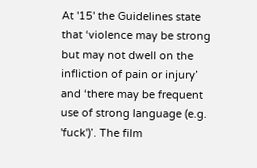At '15' the Guidelines state that ‘violence may be strong but may not dwell on the infliction of pain or injury’ and ‘there may be frequent use of strong language (e.g. 'fuck')’. The film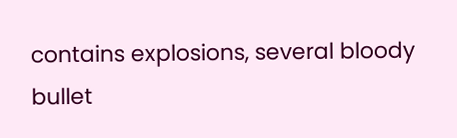contains explosions, several bloody bullet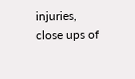injuries, close ups of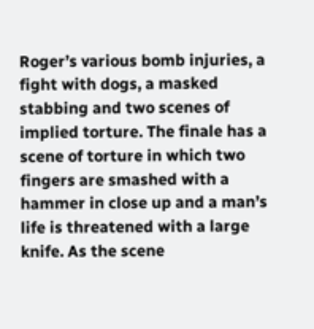Roger’s various bomb injuries, a fight with dogs, a masked stabbing and two scenes of implied torture. The finale has a scene of torture in which two fingers are smashed with a hammer in close up and a man’s life is threatened with a large knife. As the scene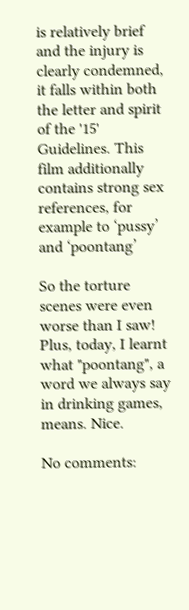is relatively brief and the injury is clearly condemned, it falls within both the letter and spirit of the '15' Guidelines. This film additionally contains strong sex references, for example to ‘pussy’ and ‘poontang’

So the torture scenes were even worse than I saw! Plus, today, I learnt what "poontang", a word we always say in drinking games, means. Nice.

No comments: